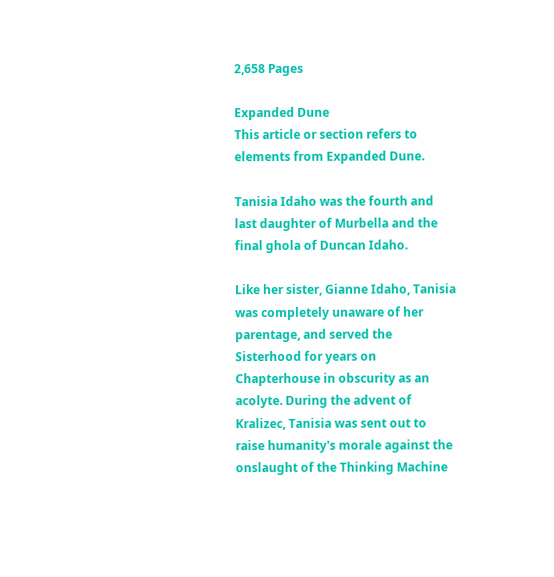2,658 Pages

Expanded Dune
This article or section refers to elements from Expanded Dune.

Tanisia Idaho was the fourth and last daughter of Murbella and the final ghola of Duncan Idaho.

Like her sister, Gianne Idaho, Tanisia was completely unaware of her parentage, and served the Sisterhood for years on Chapterhouse in obscurity as an acolyte. During the advent of Kralizec, Tanisia was sent out to raise humanity's morale against the onslaught of the Thinking Machine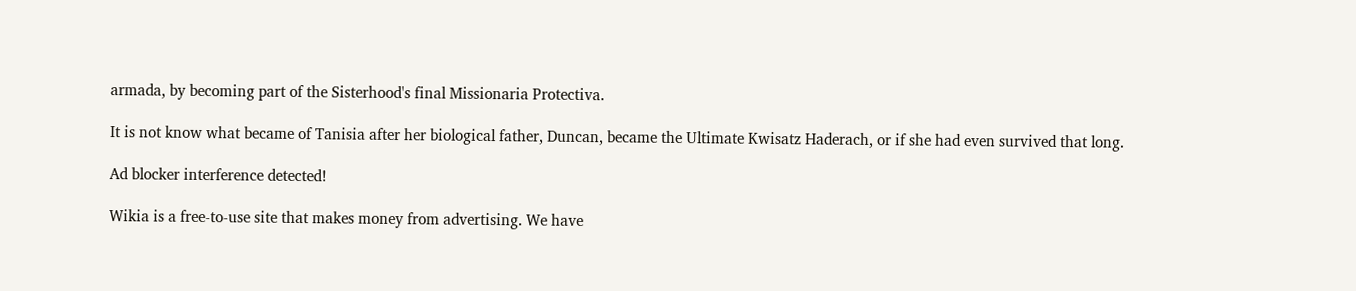armada, by becoming part of the Sisterhood's final Missionaria Protectiva.

It is not know what became of Tanisia after her biological father, Duncan, became the Ultimate Kwisatz Haderach, or if she had even survived that long.

Ad blocker interference detected!

Wikia is a free-to-use site that makes money from advertising. We have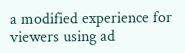a modified experience for viewers using ad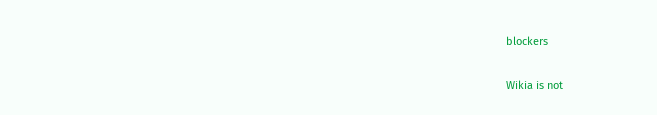blockers

Wikia is not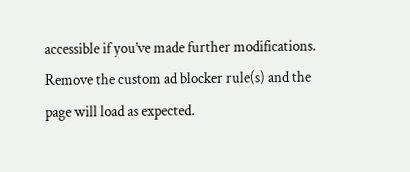accessible if you’ve made further modifications. Remove the custom ad blocker rule(s) and the page will load as expected.